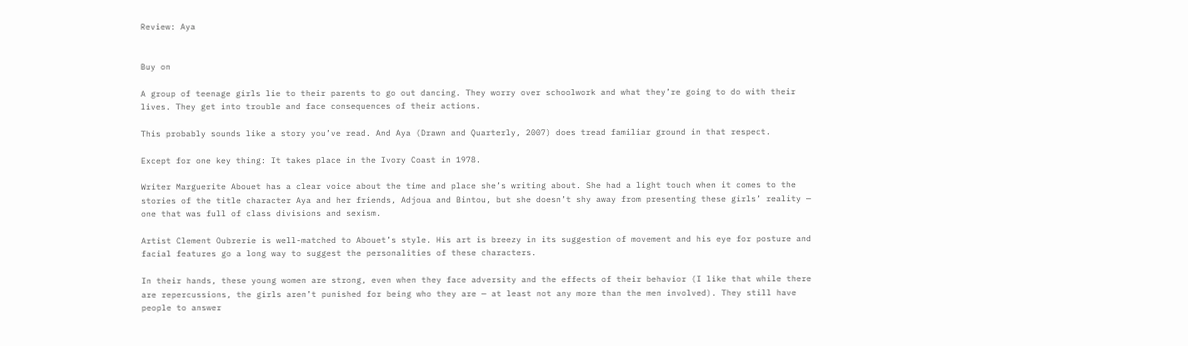Review: Aya


Buy on

A group of teenage girls lie to their parents to go out dancing. They worry over schoolwork and what they’re going to do with their lives. They get into trouble and face consequences of their actions.

This probably sounds like a story you’ve read. And Aya (Drawn and Quarterly, 2007) does tread familiar ground in that respect.

Except for one key thing: It takes place in the Ivory Coast in 1978.

Writer Marguerite Abouet has a clear voice about the time and place she’s writing about. She had a light touch when it comes to the stories of the title character Aya and her friends, Adjoua and Bintou, but she doesn’t shy away from presenting these girls’ reality — one that was full of class divisions and sexism.

Artist Clement Oubrerie is well-matched to Abouet’s style. His art is breezy in its suggestion of movement and his eye for posture and facial features go a long way to suggest the personalities of these characters.

In their hands, these young women are strong, even when they face adversity and the effects of their behavior (I like that while there are repercussions, the girls aren’t punished for being who they are — at least not any more than the men involved). They still have people to answer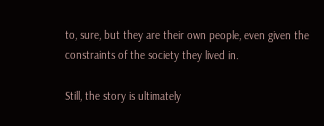to, sure, but they are their own people, even given the constraints of the society they lived in.

Still, the story is ultimately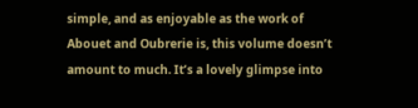simple, and as enjoyable as the work of Abouet and Oubrerie is, this volume doesn’t amount to much. It’s a lovely glimpse into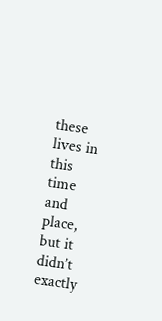these lives in this time and place, but it didn’t exactly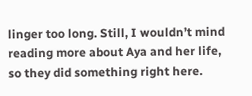linger too long. Still, I wouldn’t mind reading more about Aya and her life, so they did something right here.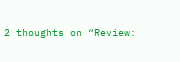2 thoughts on “Review: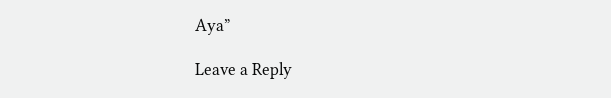Aya”

Leave a Reply